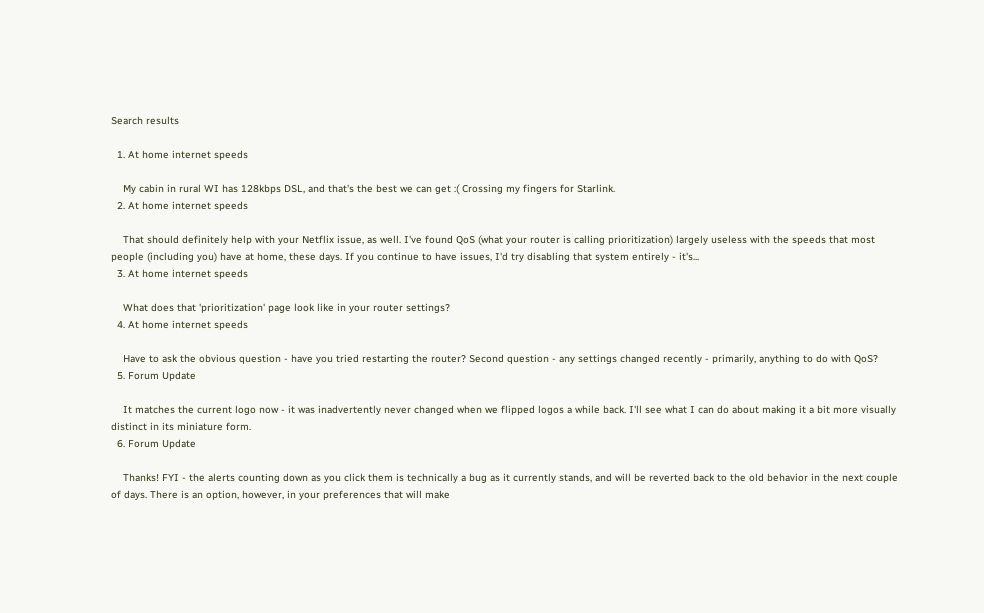Search results

  1. At home internet speeds

    My cabin in rural WI has 128kbps DSL, and that's the best we can get :( Crossing my fingers for Starlink.
  2. At home internet speeds

    That should definitely help with your Netflix issue, as well. I've found QoS (what your router is calling prioritization) largely useless with the speeds that most people (including you) have at home, these days. If you continue to have issues, I'd try disabling that system entirely - it's...
  3. At home internet speeds

    What does that 'prioritization' page look like in your router settings?
  4. At home internet speeds

    Have to ask the obvious question - have you tried restarting the router? Second question - any settings changed recently - primarily, anything to do with QoS?
  5. Forum Update

    It matches the current logo now - it was inadvertently never changed when we flipped logos a while back. I'll see what I can do about making it a bit more visually distinct in its miniature form.
  6. Forum Update

    Thanks! FYI - the alerts counting down as you click them is technically a bug as it currently stands, and will be reverted back to the old behavior in the next couple of days. There is an option, however, in your preferences that will make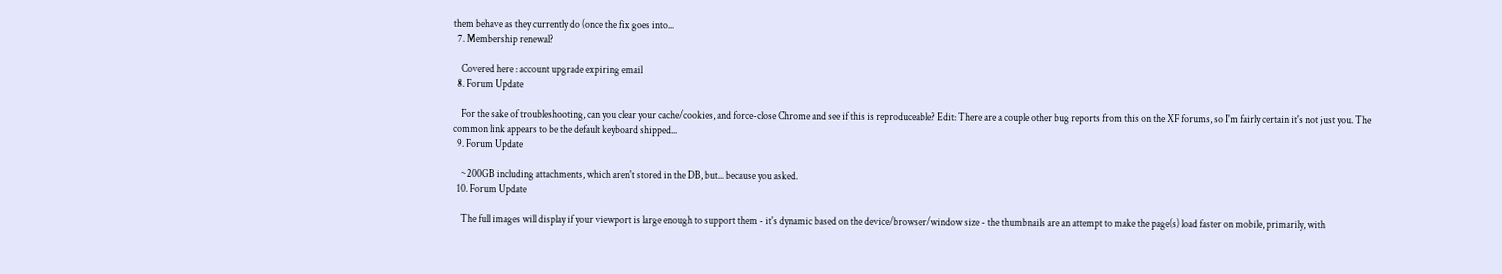them behave as they currently do (once the fix goes into...
  7. Membership renewal?

    Covered here : account upgrade expiring email
  8. Forum Update

    For the sake of troubleshooting, can you clear your cache/cookies, and force-close Chrome and see if this is reproduceable? Edit: There are a couple other bug reports from this on the XF forums, so I'm fairly certain it's not just you. The common link appears to be the default keyboard shipped...
  9. Forum Update

    ~200GB including attachments, which aren't stored in the DB, but... because you asked.
  10. Forum Update

    The full images will display if your viewport is large enough to support them - it's dynamic based on the device/browser/window size - the thumbnails are an attempt to make the page(s) load faster on mobile, primarily, with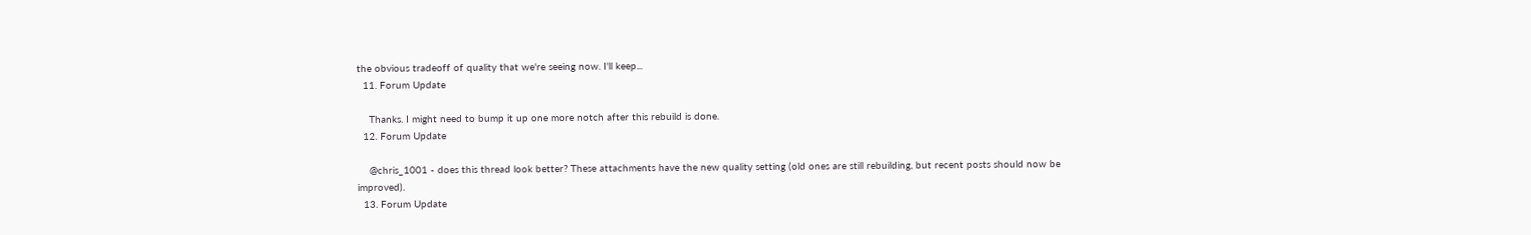the obvious tradeoff of quality that we're seeing now. I'll keep...
  11. Forum Update

    Thanks. I might need to bump it up one more notch after this rebuild is done.
  12. Forum Update

    @chris_1001 - does this thread look better? These attachments have the new quality setting (old ones are still rebuilding, but recent posts should now be improved).
  13. Forum Update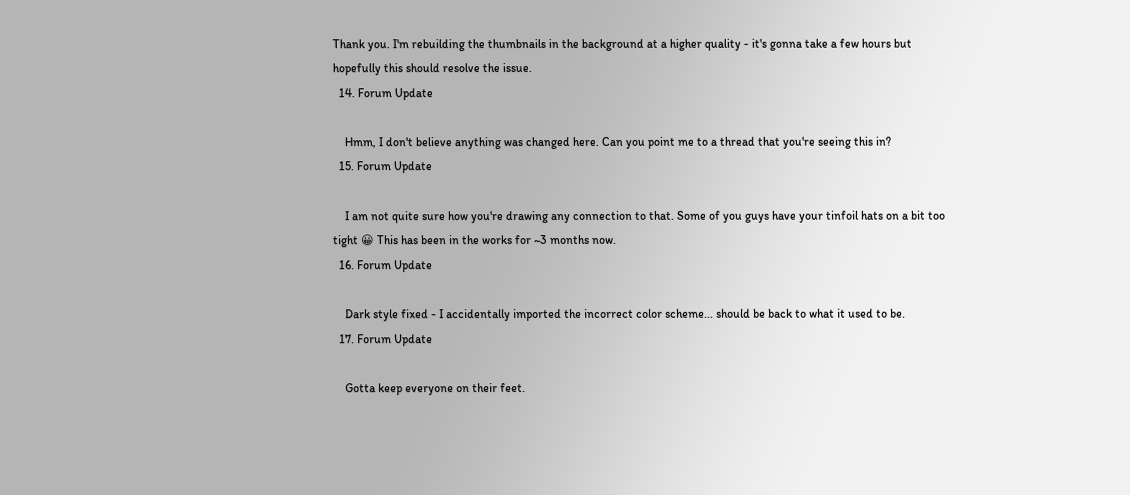Thank you. I'm rebuilding the thumbnails in the background at a higher quality - it's gonna take a few hours but hopefully this should resolve the issue.
  14. Forum Update

    Hmm, I don't believe anything was changed here. Can you point me to a thread that you're seeing this in?
  15. Forum Update

    I am not quite sure how you're drawing any connection to that. Some of you guys have your tinfoil hats on a bit too tight 😀 This has been in the works for ~3 months now.
  16. Forum Update

    Dark style fixed - I accidentally imported the incorrect color scheme... should be back to what it used to be.
  17. Forum Update

    Gotta keep everyone on their feet.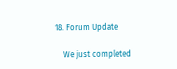18. Forum Update

    We just completed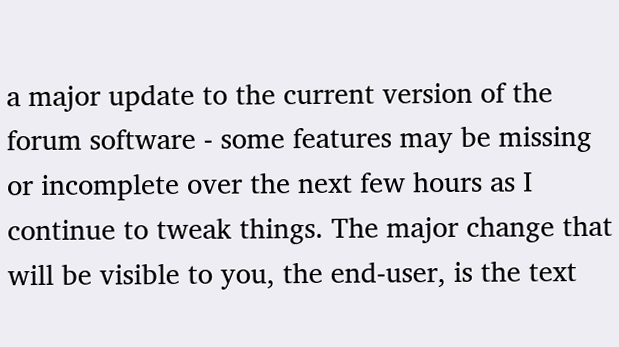a major update to the current version of the forum software - some features may be missing or incomplete over the next few hours as I continue to tweak things. The major change that will be visible to you, the end-user, is the text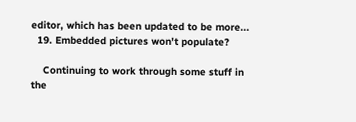editor, which has been updated to be more...
  19. Embedded pictures won't populate?

    Continuing to work through some stuff in the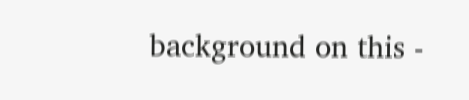background on this -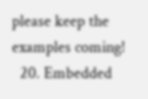please keep the examples coming!
  20. Embedded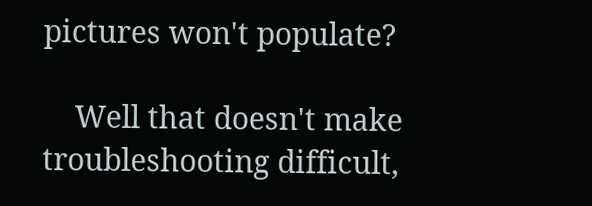pictures won't populate?

    Well that doesn't make troubleshooting difficult,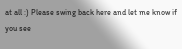at all :) Please swing back here and let me know if you see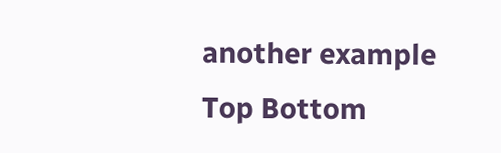another example
Top Bottom